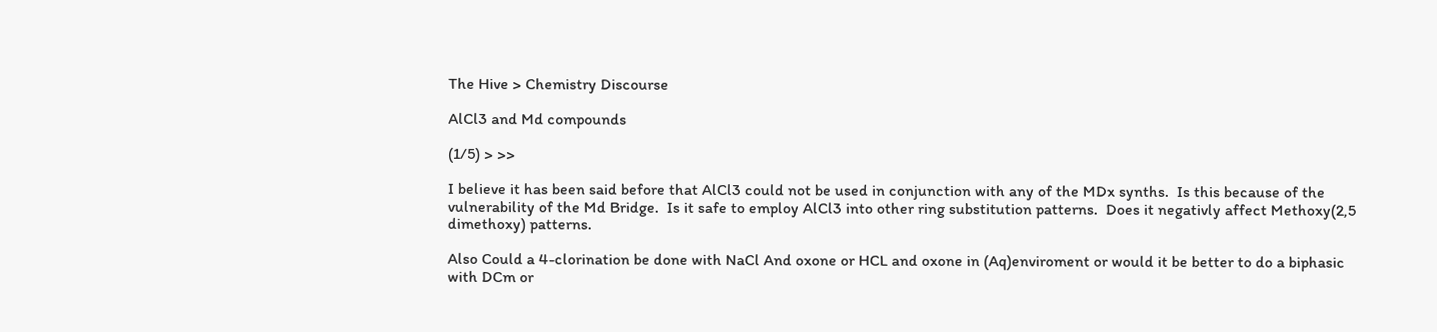The Hive > Chemistry Discourse

AlCl3 and Md compounds

(1/5) > >>

I believe it has been said before that AlCl3 could not be used in conjunction with any of the MDx synths.  Is this because of the vulnerability of the Md Bridge.  Is it safe to employ AlCl3 into other ring substitution patterns.  Does it negativly affect Methoxy(2,5 dimethoxy) patterns.

Also Could a 4-clorination be done with NaCl And oxone or HCL and oxone in (Aq)enviroment or would it be better to do a biphasic with DCm or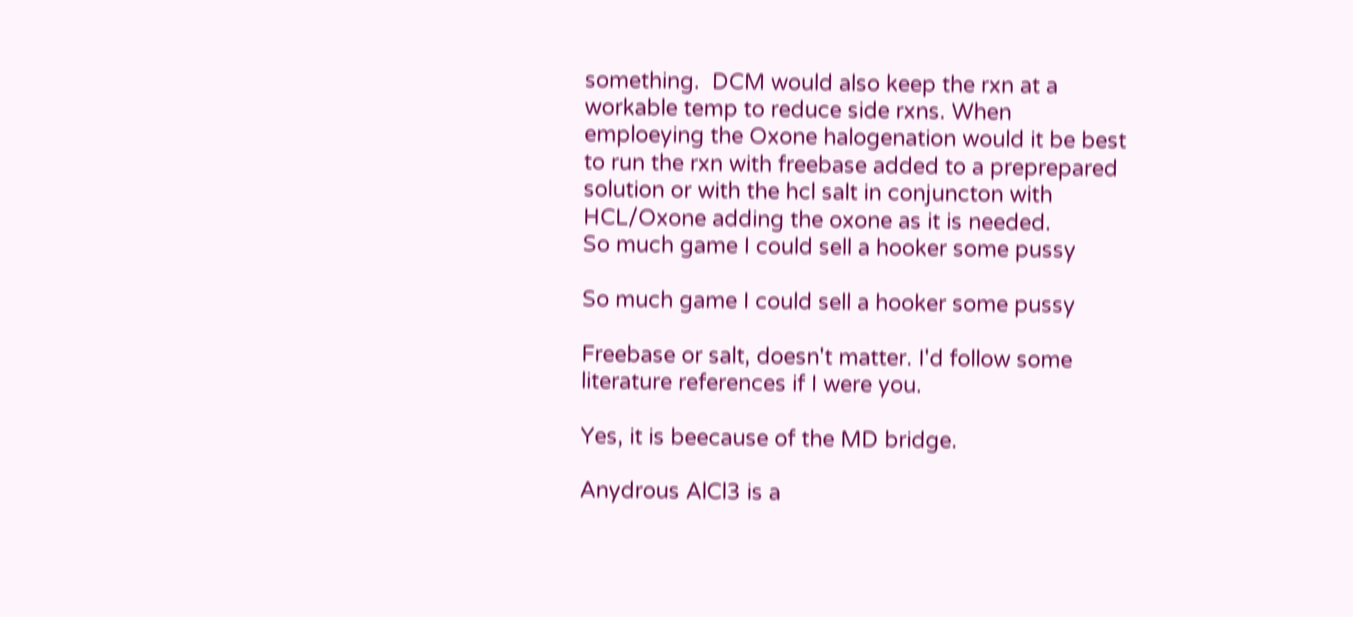something.  DCM would also keep the rxn at a workable temp to reduce side rxns. When emploeying the Oxone halogenation would it be best to run the rxn with freebase added to a preprepared solution or with the hcl salt in conjuncton with HCL/Oxone adding the oxone as it is needed.
So much game I could sell a hooker some pussy

So much game I could sell a hooker some pussy

Freebase or salt, doesn't matter. I'd follow some literature references if I were you.

Yes, it is beecause of the MD bridge.

Anydrous AlCl3 is a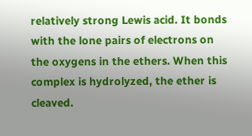relatively strong Lewis acid. It bonds with the lone pairs of electrons on the oxygens in the ethers. When this complex is hydrolyzed, the ether is cleaved.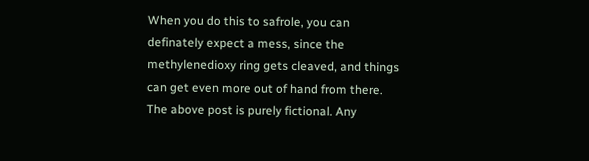When you do this to safrole, you can definately expect a mess, since the methylenedioxy ring gets cleaved, and things can get even more out of hand from there.
The above post is purely fictional. Any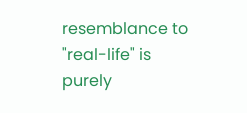resemblance to "real-life" is purely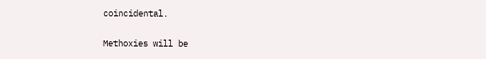coincidental.

Methoxies will be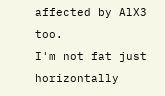affected by AlX3 too.
I'm not fat just horizontally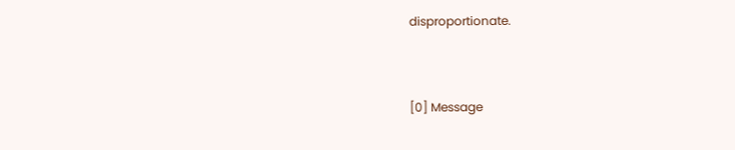disproportionate.


[0] Message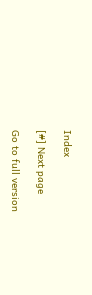Index

[#] Next page

Go to full version